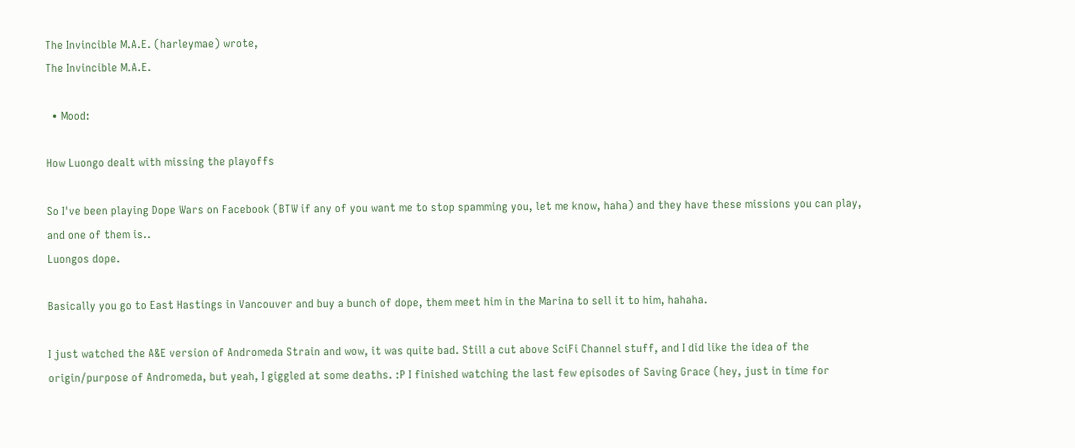The Invincible M.A.E. (harleymae) wrote,
The Invincible M.A.E.

  • Mood:

How Luongo dealt with missing the playoffs

So I've been playing Dope Wars on Facebook (BTW if any of you want me to stop spamming you, let me know, haha) and they have these missions you can play, and one of them is..
Luongos dope.

Basically you go to East Hastings in Vancouver and buy a bunch of dope, them meet him in the Marina to sell it to him, hahaha.

I just watched the A&E version of Andromeda Strain and wow, it was quite bad. Still a cut above SciFi Channel stuff, and I did like the idea of the origin/purpose of Andromeda, but yeah, I giggled at some deaths. :P I finished watching the last few episodes of Saving Grace (hey, just in time for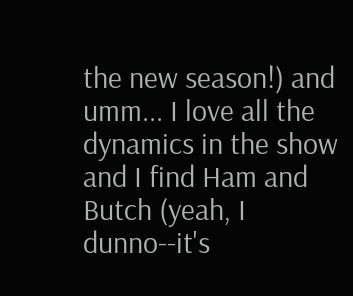the new season!) and umm... I love all the dynamics in the show and I find Ham and Butch (yeah, I dunno--it's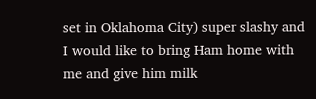set in Oklahoma City) super slashy and I would like to bring Ham home with me and give him milk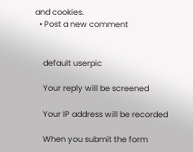and cookies.
  • Post a new comment


    default userpic

    Your reply will be screened

    Your IP address will be recorded

    When you submit the form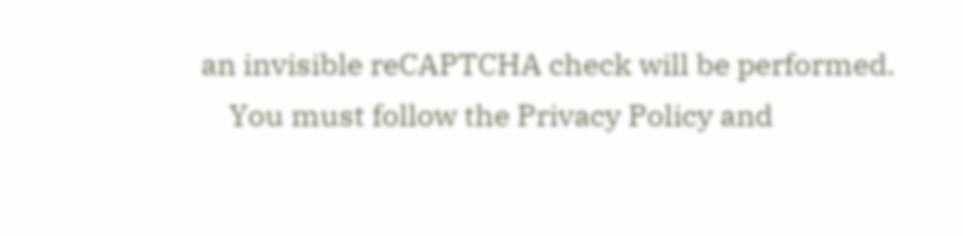an invisible reCAPTCHA check will be performed.
    You must follow the Privacy Policy and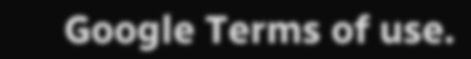Google Terms of use.